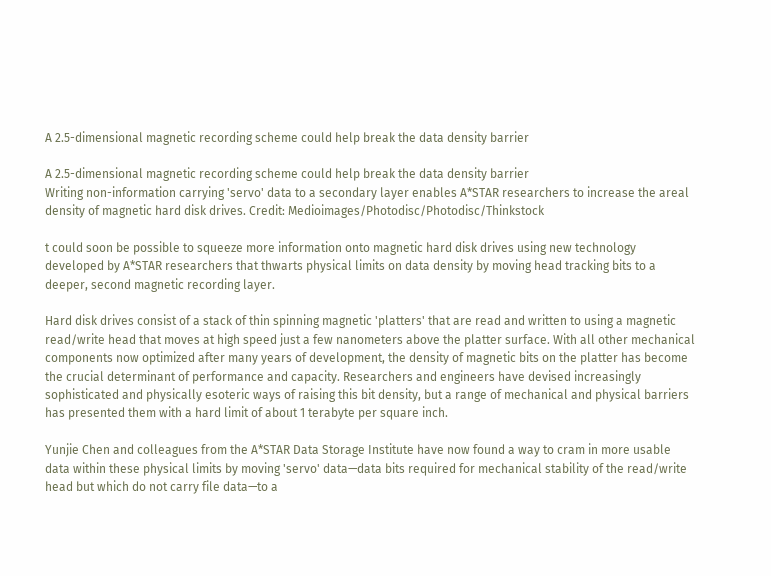A 2.5-dimensional magnetic recording scheme could help break the data density barrier

A 2.5-dimensional magnetic recording scheme could help break the data density barrier
Writing non-information carrying 'servo' data to a secondary layer enables A*STAR researchers to increase the areal density of magnetic hard disk drives. Credit: Medioimages/Photodisc/Photodisc/Thinkstock

t could soon be possible to squeeze more information onto magnetic hard disk drives using new technology developed by A*STAR researchers that thwarts physical limits on data density by moving head tracking bits to a deeper, second magnetic recording layer.

Hard disk drives consist of a stack of thin spinning magnetic 'platters' that are read and written to using a magnetic read/write head that moves at high speed just a few nanometers above the platter surface. With all other mechanical components now optimized after many years of development, the density of magnetic bits on the platter has become the crucial determinant of performance and capacity. Researchers and engineers have devised increasingly sophisticated and physically esoteric ways of raising this bit density, but a range of mechanical and physical barriers has presented them with a hard limit of about 1 terabyte per square inch.

Yunjie Chen and colleagues from the A*STAR Data Storage Institute have now found a way to cram in more usable data within these physical limits by moving 'servo' data—data bits required for mechanical stability of the read/write head but which do not carry file data—to a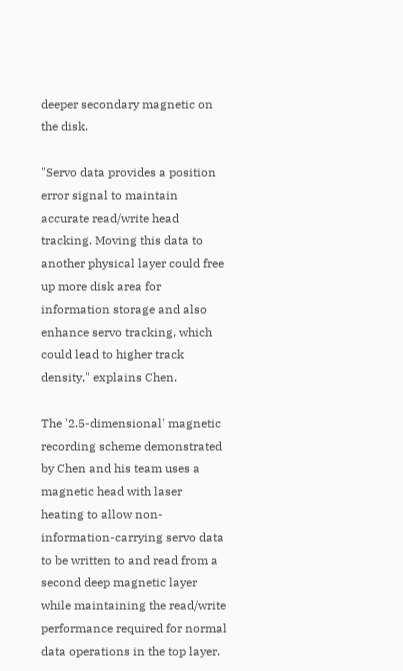deeper secondary magnetic on the disk.

"Servo data provides a position error signal to maintain accurate read/write head tracking. Moving this data to another physical layer could free up more disk area for information storage and also enhance servo tracking, which could lead to higher track density," explains Chen.

The '2.5-dimensional' magnetic recording scheme demonstrated by Chen and his team uses a magnetic head with laser heating to allow non-information-carrying servo data to be written to and read from a second deep magnetic layer while maintaining the read/write performance required for normal data operations in the top layer.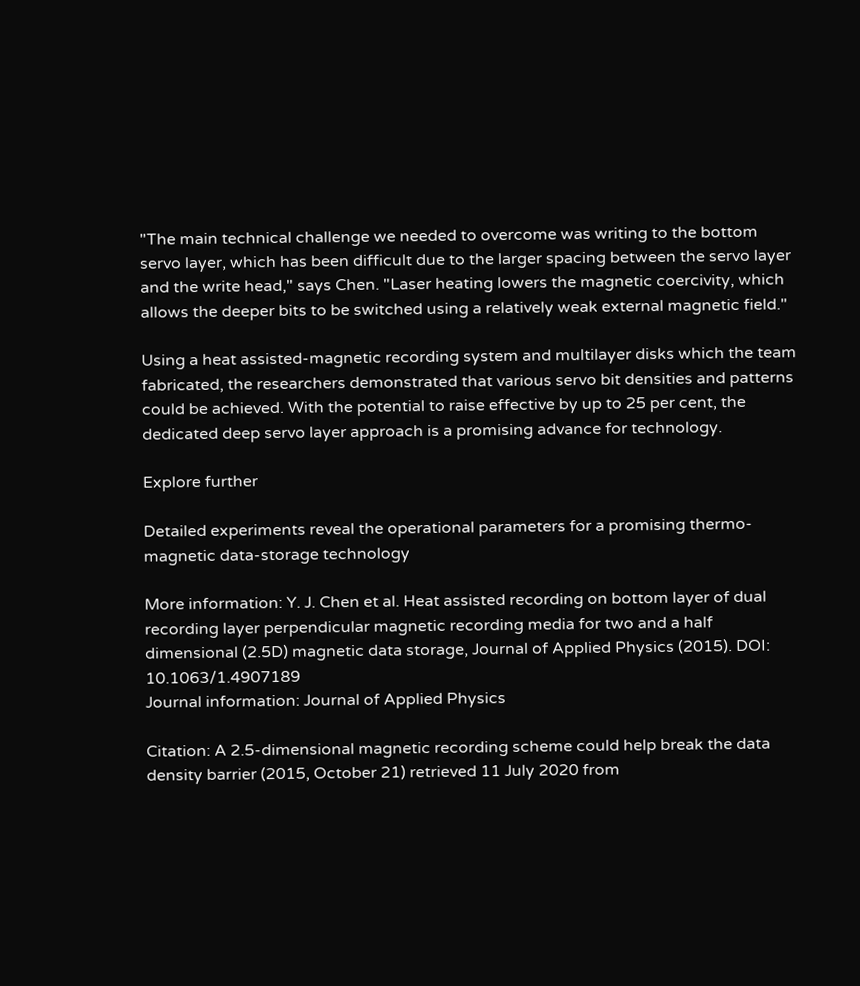"The main technical challenge we needed to overcome was writing to the bottom servo layer, which has been difficult due to the larger spacing between the servo layer and the write head," says Chen. "Laser heating lowers the magnetic coercivity, which allows the deeper bits to be switched using a relatively weak external magnetic field."

Using a heat assisted-magnetic recording system and multilayer disks which the team fabricated, the researchers demonstrated that various servo bit densities and patterns could be achieved. With the potential to raise effective by up to 25 per cent, the dedicated deep servo layer approach is a promising advance for technology.

Explore further

Detailed experiments reveal the operational parameters for a promising thermo-magnetic data-storage technology

More information: Y. J. Chen et al. Heat assisted recording on bottom layer of dual recording layer perpendicular magnetic recording media for two and a half dimensional (2.5D) magnetic data storage, Journal of Applied Physics (2015). DOI: 10.1063/1.4907189
Journal information: Journal of Applied Physics

Citation: A 2.5-dimensional magnetic recording scheme could help break the data density barrier (2015, October 21) retrieved 11 July 2020 from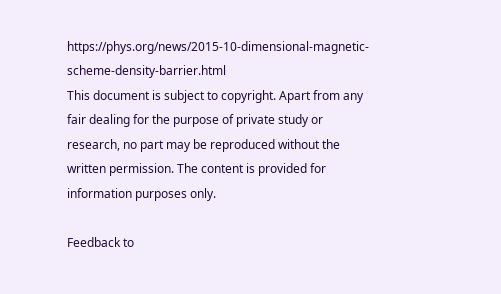https://phys.org/news/2015-10-dimensional-magnetic-scheme-density-barrier.html
This document is subject to copyright. Apart from any fair dealing for the purpose of private study or research, no part may be reproduced without the written permission. The content is provided for information purposes only.

Feedback to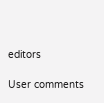editors

User comments